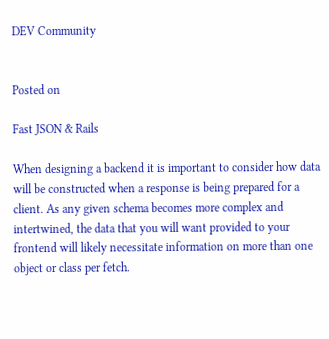DEV Community


Posted on

Fast JSON & Rails

When designing a backend it is important to consider how data will be constructed when a response is being prepared for a client. As any given schema becomes more complex and intertwined, the data that you will want provided to your frontend will likely necessitate information on more than one object or class per fetch.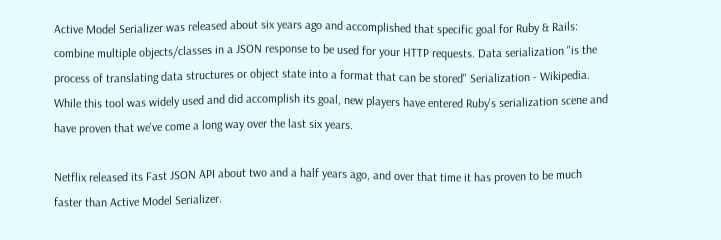Active Model Serializer was released about six years ago and accomplished that specific goal for Ruby & Rails: combine multiple objects/classes in a JSON response to be used for your HTTP requests. Data serialization "is the process of translating data structures or object state into a format that can be stored" Serialization - Wikipedia. While this tool was widely used and did accomplish its goal, new players have entered Ruby's serialization scene and have proven that we've come a long way over the last six years.

Netflix released its Fast JSON API about two and a half years ago, and over that time it has proven to be much faster than Active Model Serializer.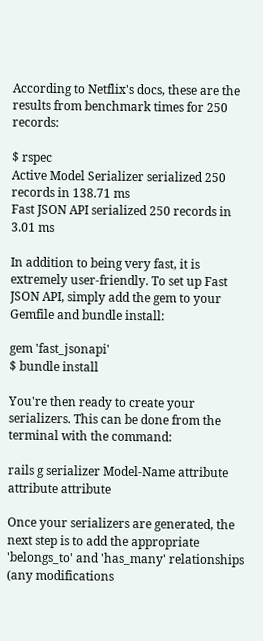According to Netflix's docs, these are the results from benchmark times for 250 records:

$ rspec
Active Model Serializer serialized 250 records in 138.71 ms
Fast JSON API serialized 250 records in 3.01 ms

In addition to being very fast, it is extremely user-friendly. To set up Fast JSON API, simply add the gem to your Gemfile and bundle install:

gem 'fast_jsonapi'
$ bundle install

You're then ready to create your serializers. This can be done from the terminal with the command:

rails g serializer Model-Name attribute attribute attribute

Once your serializers are generated, the next step is to add the appropriate 'belongs_to' and 'has_many' relationships (any modifications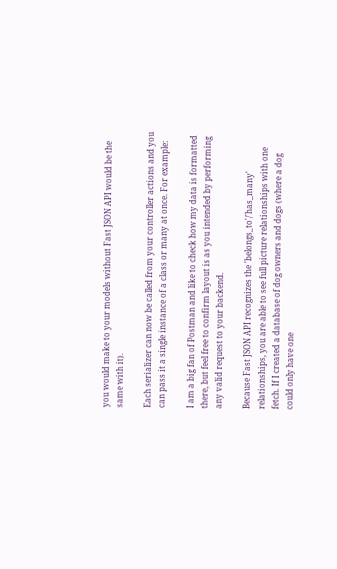you would make to your models without Fast JSON API would be the same with it).

Each serializer can now be called from your controller actions and you can pass it a single instance of a class or many at once. For example:

I am a big fan of Postman and like to check how my data is formatted there, but feel free to confirm layout is as you intended by performing any valid request to your backend.

Because Fast JSON API recognizes the 'belongs_to'/'has_many' relationships, you are able to see full picture relationships with one fetch. If I created a database of dog owners and dogs (where a dog could only have one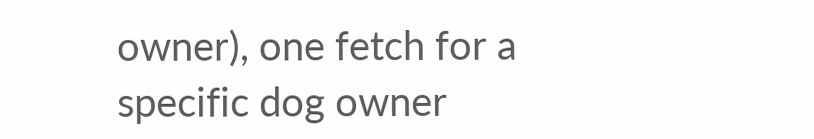owner), one fetch for a specific dog owner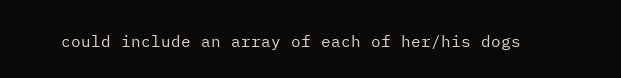could include an array of each of her/his dogs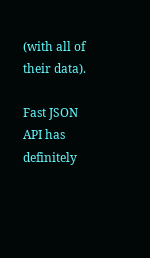(with all of their data).

Fast JSON API has definitely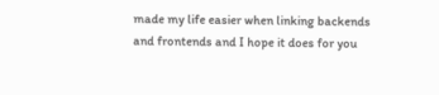made my life easier when linking backends and frontends and I hope it does for you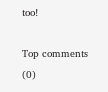too!

Top comments (0)